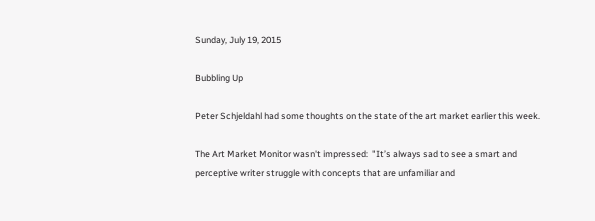Sunday, July 19, 2015

Bubbling Up

Peter Schjeldahl had some thoughts on the state of the art market earlier this week.

The Art Market Monitor wasn't impressed:  "It’s always sad to see a smart and perceptive writer struggle with concepts that are unfamiliar and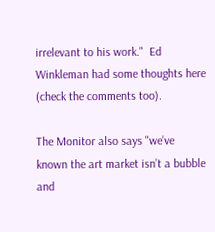irrelevant to his work."  Ed Winkleman had some thoughts here (check the comments too).

The Monitor also says "we’ve known the art market isn’t a bubble and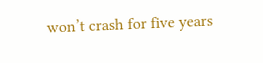won’t crash for five years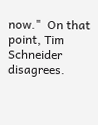now."  On that point, Tim Schneider disagrees.